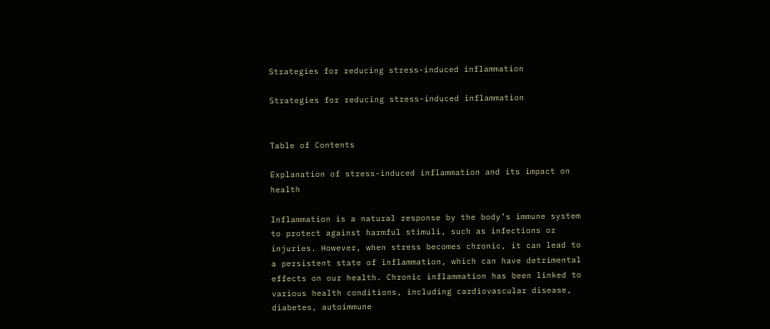Strategies for reducing stress-induced inflammation

Strategies for reducing stress-induced inflammation


Table of Contents

Explanation of stress-induced inflammation and its impact on health

Inflammation is a natural response by the body’s immune system to protect against harmful stimuli, such as infections or injuries. However, when stress becomes chronic, it can lead to a persistent state of inflammation, which can have detrimental effects on our health. Chronic inflammation has been linked to various health conditions, including cardiovascular disease, diabetes, autoimmune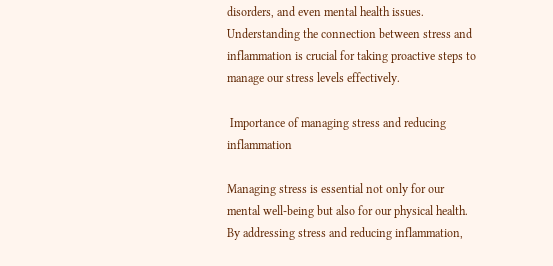disorders, and even mental health issues. Understanding the connection between stress and inflammation is crucial for taking proactive steps to manage our stress levels effectively.

 Importance of managing stress and reducing inflammation

Managing stress is essential not only for our mental well-being but also for our physical health. By addressing stress and reducing inflammation,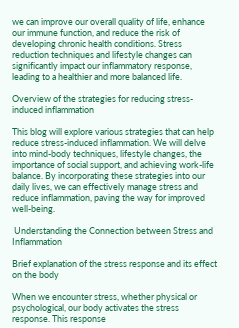we can improve our overall quality of life, enhance our immune function, and reduce the risk of developing chronic health conditions. Stress reduction techniques and lifestyle changes can significantly impact our inflammatory response, leading to a healthier and more balanced life.

Overview of the strategies for reducing stress-induced inflammation

This blog will explore various strategies that can help reduce stress-induced inflammation. We will delve into mind-body techniques, lifestyle changes, the importance of social support, and achieving work-life balance. By incorporating these strategies into our daily lives, we can effectively manage stress and reduce inflammation, paving the way for improved well-being.

 Understanding the Connection between Stress and Inflammation

Brief explanation of the stress response and its effect on the body

When we encounter stress, whether physical or psychological, our body activates the stress response. This response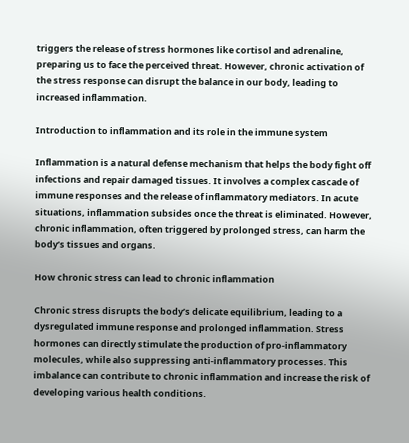triggers the release of stress hormones like cortisol and adrenaline, preparing us to face the perceived threat. However, chronic activation of the stress response can disrupt the balance in our body, leading to increased inflammation.

Introduction to inflammation and its role in the immune system

Inflammation is a natural defense mechanism that helps the body fight off infections and repair damaged tissues. It involves a complex cascade of immune responses and the release of inflammatory mediators. In acute situations, inflammation subsides once the threat is eliminated. However, chronic inflammation, often triggered by prolonged stress, can harm the body’s tissues and organs.

How chronic stress can lead to chronic inflammation

Chronic stress disrupts the body’s delicate equilibrium, leading to a dysregulated immune response and prolonged inflammation. Stress hormones can directly stimulate the production of pro-inflammatory molecules, while also suppressing anti-inflammatory processes. This imbalance can contribute to chronic inflammation and increase the risk of developing various health conditions.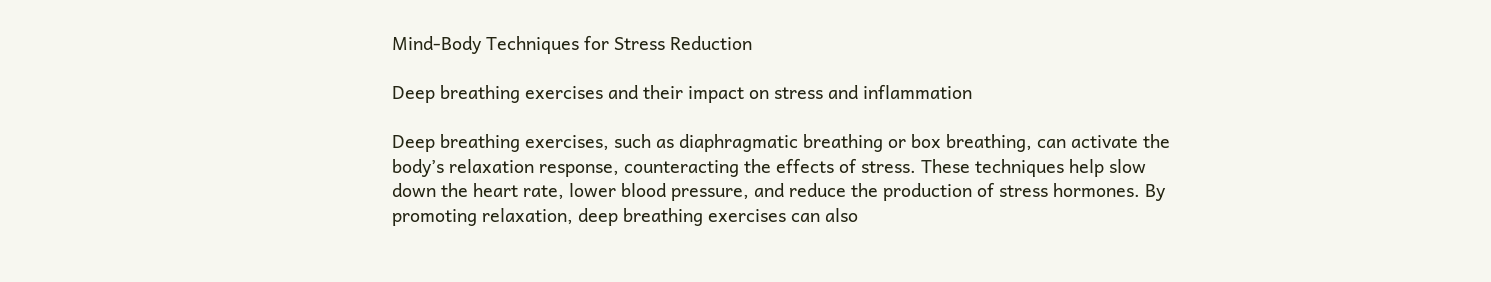Mind-Body Techniques for Stress Reduction

Deep breathing exercises and their impact on stress and inflammation

Deep breathing exercises, such as diaphragmatic breathing or box breathing, can activate the body’s relaxation response, counteracting the effects of stress. These techniques help slow down the heart rate, lower blood pressure, and reduce the production of stress hormones. By promoting relaxation, deep breathing exercises can also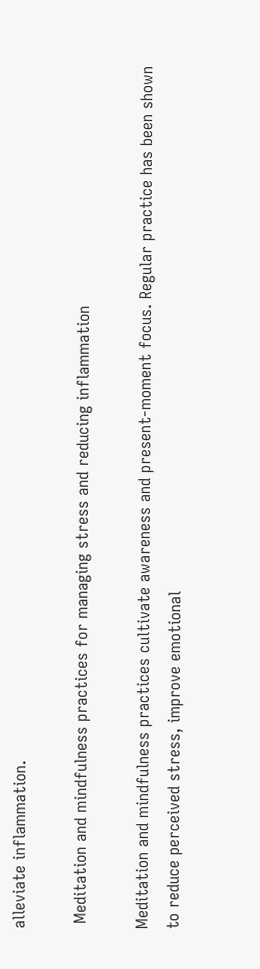alleviate inflammation.

 Meditation and mindfulness practices for managing stress and reducing inflammation

Meditation and mindfulness practices cultivate awareness and present-moment focus. Regular practice has been shown to reduce perceived stress, improve emotional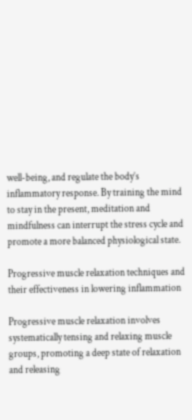well-being, and regulate the body’s inflammatory response. By training the mind to stay in the present, meditation and mindfulness can interrupt the stress cycle and promote a more balanced physiological state.

Progressive muscle relaxation techniques and their effectiveness in lowering inflammation

Progressive muscle relaxation involves systematically tensing and relaxing muscle groups, promoting a deep state of relaxation and releasing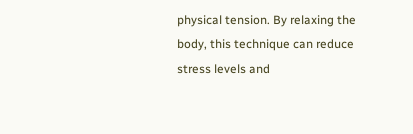physical tension. By relaxing the body, this technique can reduce stress levels and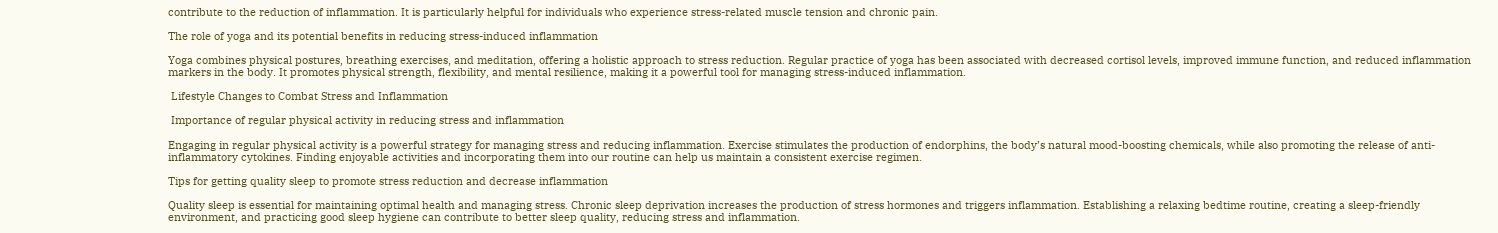contribute to the reduction of inflammation. It is particularly helpful for individuals who experience stress-related muscle tension and chronic pain.

The role of yoga and its potential benefits in reducing stress-induced inflammation

Yoga combines physical postures, breathing exercises, and meditation, offering a holistic approach to stress reduction. Regular practice of yoga has been associated with decreased cortisol levels, improved immune function, and reduced inflammation markers in the body. It promotes physical strength, flexibility, and mental resilience, making it a powerful tool for managing stress-induced inflammation.

 Lifestyle Changes to Combat Stress and Inflammation

 Importance of regular physical activity in reducing stress and inflammation

Engaging in regular physical activity is a powerful strategy for managing stress and reducing inflammation. Exercise stimulates the production of endorphins, the body’s natural mood-boosting chemicals, while also promoting the release of anti-inflammatory cytokines. Finding enjoyable activities and incorporating them into our routine can help us maintain a consistent exercise regimen.

Tips for getting quality sleep to promote stress reduction and decrease inflammation

Quality sleep is essential for maintaining optimal health and managing stress. Chronic sleep deprivation increases the production of stress hormones and triggers inflammation. Establishing a relaxing bedtime routine, creating a sleep-friendly environment, and practicing good sleep hygiene can contribute to better sleep quality, reducing stress and inflammation.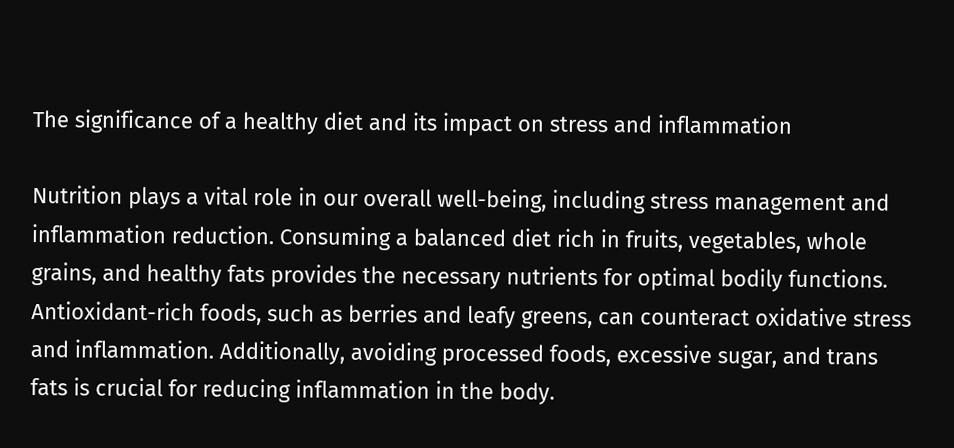The significance of a healthy diet and its impact on stress and inflammation

Nutrition plays a vital role in our overall well-being, including stress management and inflammation reduction. Consuming a balanced diet rich in fruits, vegetables, whole grains, and healthy fats provides the necessary nutrients for optimal bodily functions. Antioxidant-rich foods, such as berries and leafy greens, can counteract oxidative stress and inflammation. Additionally, avoiding processed foods, excessive sugar, and trans fats is crucial for reducing inflammation in the body.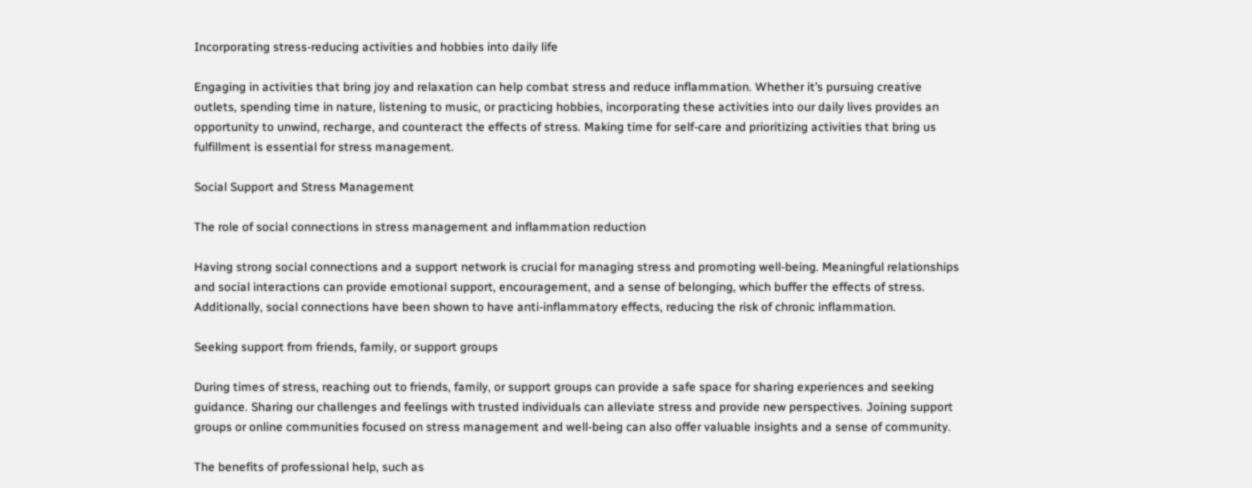Incorporating stress-reducing activities and hobbies into daily life

Engaging in activities that bring joy and relaxation can help combat stress and reduce inflammation. Whether it’s pursuing creative outlets, spending time in nature, listening to music, or practicing hobbies, incorporating these activities into our daily lives provides an opportunity to unwind, recharge, and counteract the effects of stress. Making time for self-care and prioritizing activities that bring us fulfillment is essential for stress management.

Social Support and Stress Management

The role of social connections in stress management and inflammation reduction

Having strong social connections and a support network is crucial for managing stress and promoting well-being. Meaningful relationships and social interactions can provide emotional support, encouragement, and a sense of belonging, which buffer the effects of stress. Additionally, social connections have been shown to have anti-inflammatory effects, reducing the risk of chronic inflammation.

Seeking support from friends, family, or support groups

During times of stress, reaching out to friends, family, or support groups can provide a safe space for sharing experiences and seeking guidance. Sharing our challenges and feelings with trusted individuals can alleviate stress and provide new perspectives. Joining support groups or online communities focused on stress management and well-being can also offer valuable insights and a sense of community.

The benefits of professional help, such as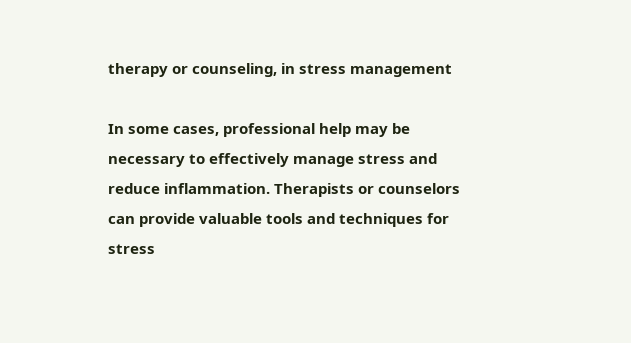therapy or counseling, in stress management

In some cases, professional help may be necessary to effectively manage stress and reduce inflammation. Therapists or counselors can provide valuable tools and techniques for stress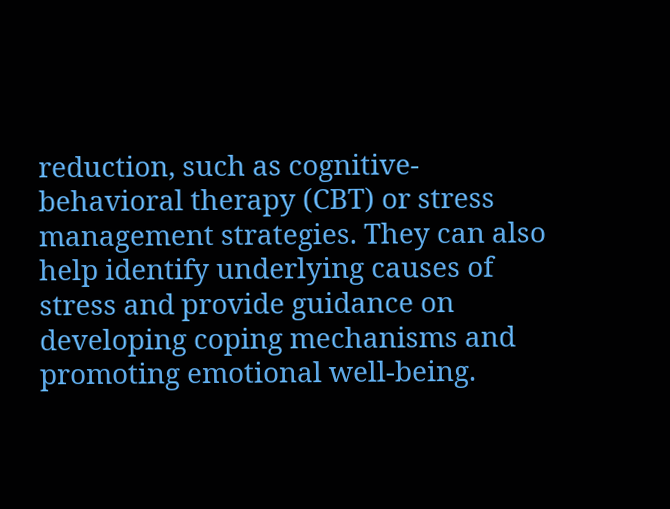reduction, such as cognitive-behavioral therapy (CBT) or stress management strategies. They can also help identify underlying causes of stress and provide guidance on developing coping mechanisms and promoting emotional well-being.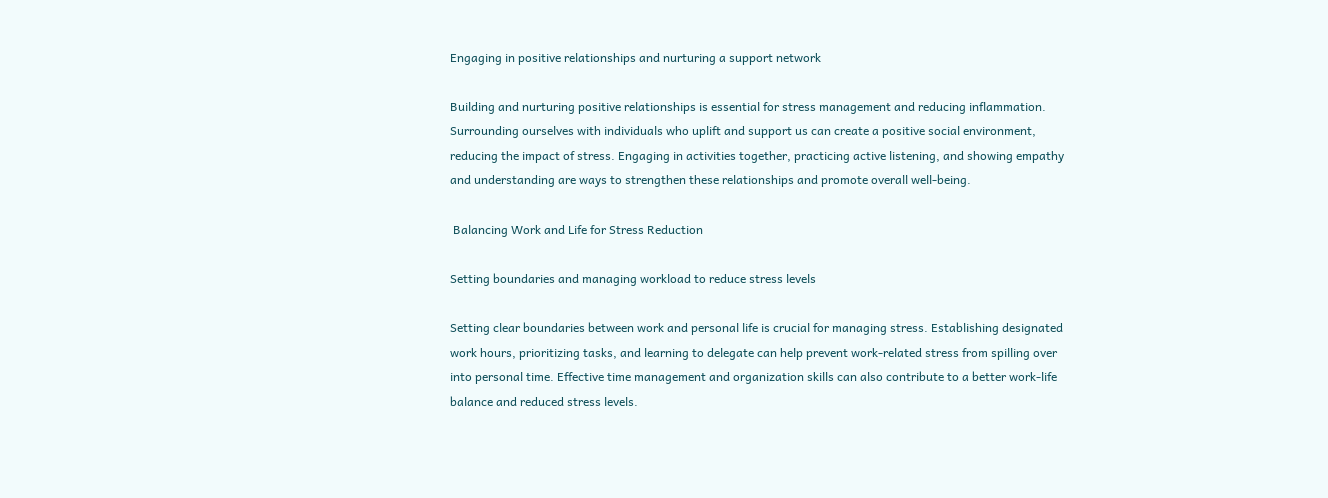Engaging in positive relationships and nurturing a support network

Building and nurturing positive relationships is essential for stress management and reducing inflammation. Surrounding ourselves with individuals who uplift and support us can create a positive social environment, reducing the impact of stress. Engaging in activities together, practicing active listening, and showing empathy and understanding are ways to strengthen these relationships and promote overall well-being.

 Balancing Work and Life for Stress Reduction

Setting boundaries and managing workload to reduce stress levels

Setting clear boundaries between work and personal life is crucial for managing stress. Establishing designated work hours, prioritizing tasks, and learning to delegate can help prevent work-related stress from spilling over into personal time. Effective time management and organization skills can also contribute to a better work-life balance and reduced stress levels.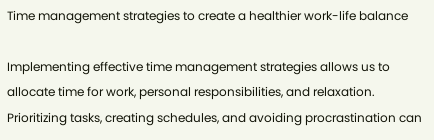Time management strategies to create a healthier work-life balance

Implementing effective time management strategies allows us to allocate time for work, personal responsibilities, and relaxation. Prioritizing tasks, creating schedules, and avoiding procrastination can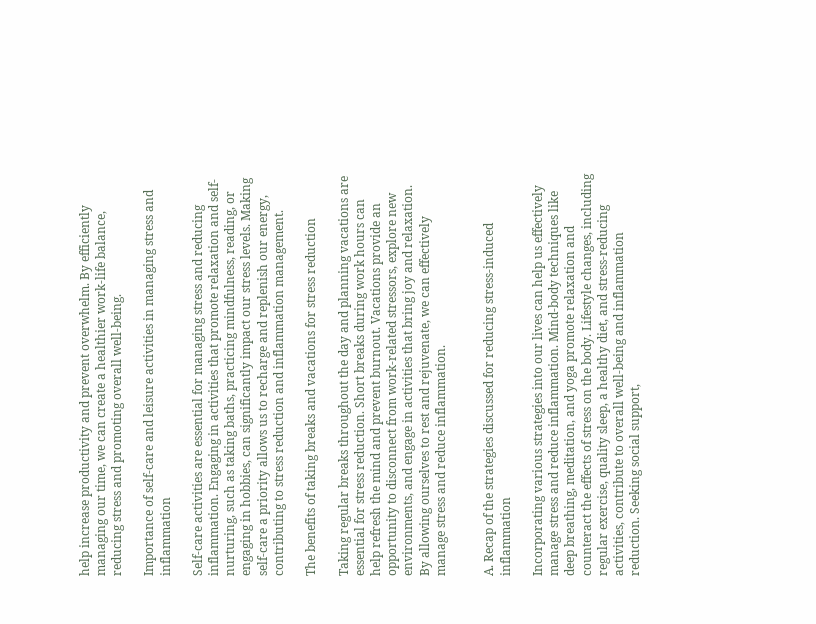help increase productivity and prevent overwhelm. By efficiently managing our time, we can create a healthier work-life balance, reducing stress and promoting overall well-being.

Importance of self-care and leisure activities in managing stress and inflammation

Self-care activities are essential for managing stress and reducing inflammation. Engaging in activities that promote relaxation and self-nurturing, such as taking baths, practicing mindfulness, reading, or engaging in hobbies, can significantly impact our stress levels. Making self-care a priority allows us to recharge and replenish our energy, contributing to stress reduction and inflammation management.

The benefits of taking breaks and vacations for stress reduction

Taking regular breaks throughout the day and planning vacations are essential for stress reduction. Short breaks during work hours can help refresh the mind and prevent burnout. Vacations provide an opportunity to disconnect from work-related stressors, explore new environments, and engage in activities that bring joy and relaxation. By allowing ourselves to rest and rejuvenate, we can effectively manage stress and reduce inflammation.


A. Recap of the strategies discussed for reducing stress-induced inflammation

Incorporating various strategies into our lives can help us effectively manage stress and reduce inflammation. Mind-body techniques like deep breathing, meditation, and yoga promote relaxation and counteract the effects of stress on the body. Lifestyle changes, including regular exercise, quality sleep, a healthy diet, and stress-reducing activities, contribute to overall well-being and inflammation reduction. Seeking social support,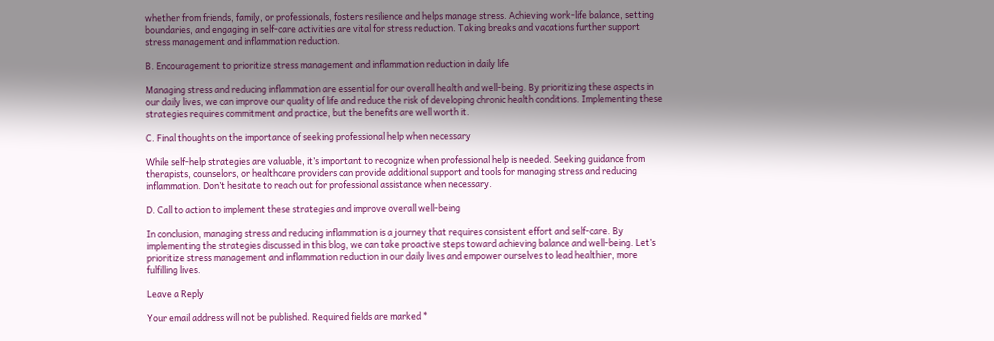whether from friends, family, or professionals, fosters resilience and helps manage stress. Achieving work-life balance, setting boundaries, and engaging in self-care activities are vital for stress reduction. Taking breaks and vacations further support stress management and inflammation reduction.

B. Encouragement to prioritize stress management and inflammation reduction in daily life

Managing stress and reducing inflammation are essential for our overall health and well-being. By prioritizing these aspects in our daily lives, we can improve our quality of life and reduce the risk of developing chronic health conditions. Implementing these strategies requires commitment and practice, but the benefits are well worth it.

C. Final thoughts on the importance of seeking professional help when necessary

While self-help strategies are valuable, it’s important to recognize when professional help is needed. Seeking guidance from therapists, counselors, or healthcare providers can provide additional support and tools for managing stress and reducing inflammation. Don’t hesitate to reach out for professional assistance when necessary.

D. Call to action to implement these strategies and improve overall well-being

In conclusion, managing stress and reducing inflammation is a journey that requires consistent effort and self-care. By implementing the strategies discussed in this blog, we can take proactive steps toward achieving balance and well-being. Let’s prioritize stress management and inflammation reduction in our daily lives and empower ourselves to lead healthier, more fulfilling lives.

Leave a Reply

Your email address will not be published. Required fields are marked *